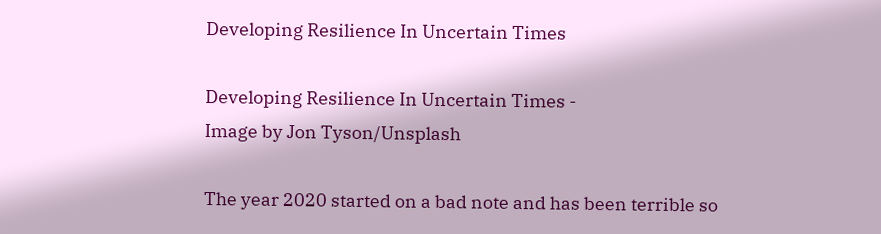Developing Resilience In Uncertain Times

Developing Resilience In Uncertain Times -
Image by Jon Tyson/Unsplash

The year 2020 started on a bad note and has been terrible so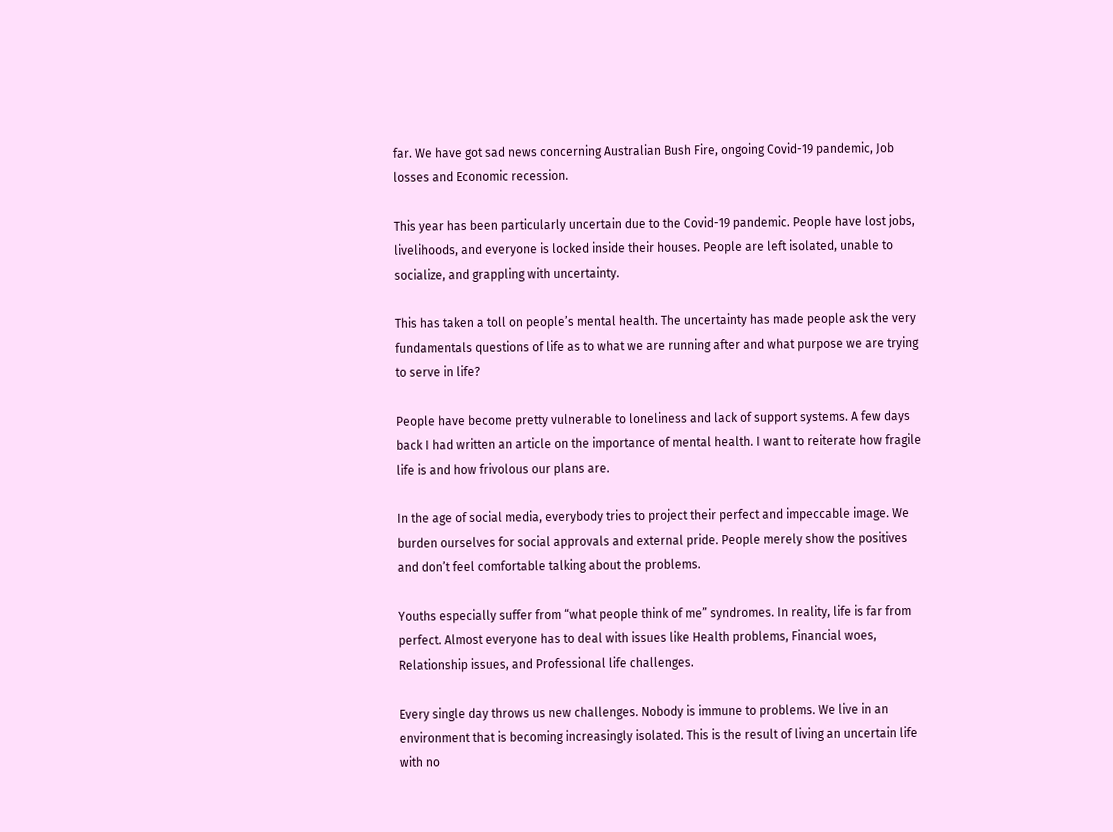far. We have got sad news concerning Australian Bush Fire, ongoing Covid-19 pandemic, Job losses and Economic recession.

This year has been particularly uncertain due to the Covid-19 pandemic. People have lost jobs, livelihoods, and everyone is locked inside their houses. People are left isolated, unable to socialize, and grappling with uncertainty.

This has taken a toll on people’s mental health. The uncertainty has made people ask the very fundamentals questions of life as to what we are running after and what purpose we are trying to serve in life?

People have become pretty vulnerable to loneliness and lack of support systems. A few days back I had written an article on the importance of mental health. I want to reiterate how fragile life is and how frivolous our plans are.

In the age of social media, everybody tries to project their perfect and impeccable image. We burden ourselves for social approvals and external pride. People merely show the positives and don’t feel comfortable talking about the problems.

Youths especially suffer from “what people think of me” syndromes. In reality, life is far from perfect. Almost everyone has to deal with issues like Health problems, Financial woes, Relationship issues, and Professional life challenges.

Every single day throws us new challenges. Nobody is immune to problems. We live in an environment that is becoming increasingly isolated. This is the result of living an uncertain life with no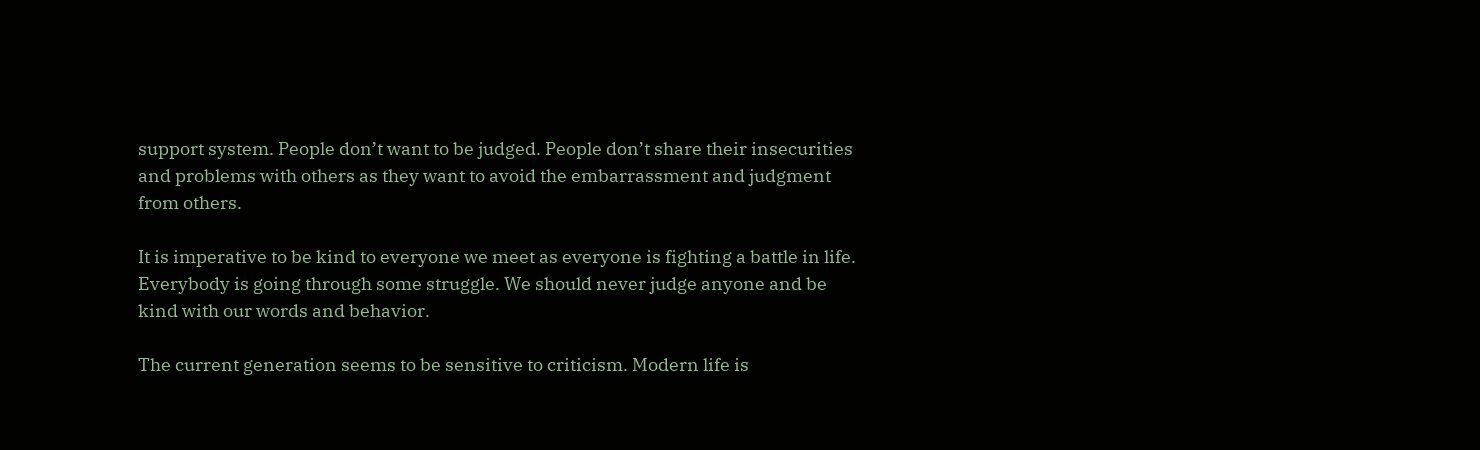support system. People don’t want to be judged. People don’t share their insecurities and problems with others as they want to avoid the embarrassment and judgment from others.

It is imperative to be kind to everyone we meet as everyone is fighting a battle in life. Everybody is going through some struggle. We should never judge anyone and be kind with our words and behavior.

The current generation seems to be sensitive to criticism. Modern life is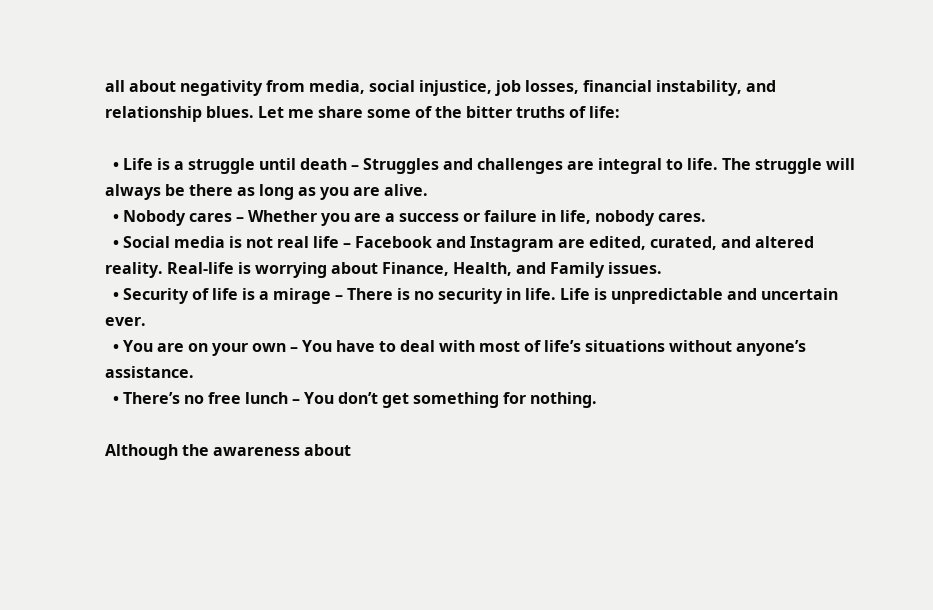all about negativity from media, social injustice, job losses, financial instability, and relationship blues. Let me share some of the bitter truths of life:

  • Life is a struggle until death – Struggles and challenges are integral to life. The struggle will always be there as long as you are alive.
  • Nobody cares – Whether you are a success or failure in life, nobody cares.
  • Social media is not real life – Facebook and Instagram are edited, curated, and altered reality. Real-life is worrying about Finance, Health, and Family issues.
  • Security of life is a mirage – There is no security in life. Life is unpredictable and uncertain ever.
  • You are on your own – You have to deal with most of life’s situations without anyone’s assistance.
  • There’s no free lunch – You don’t get something for nothing.

Although the awareness about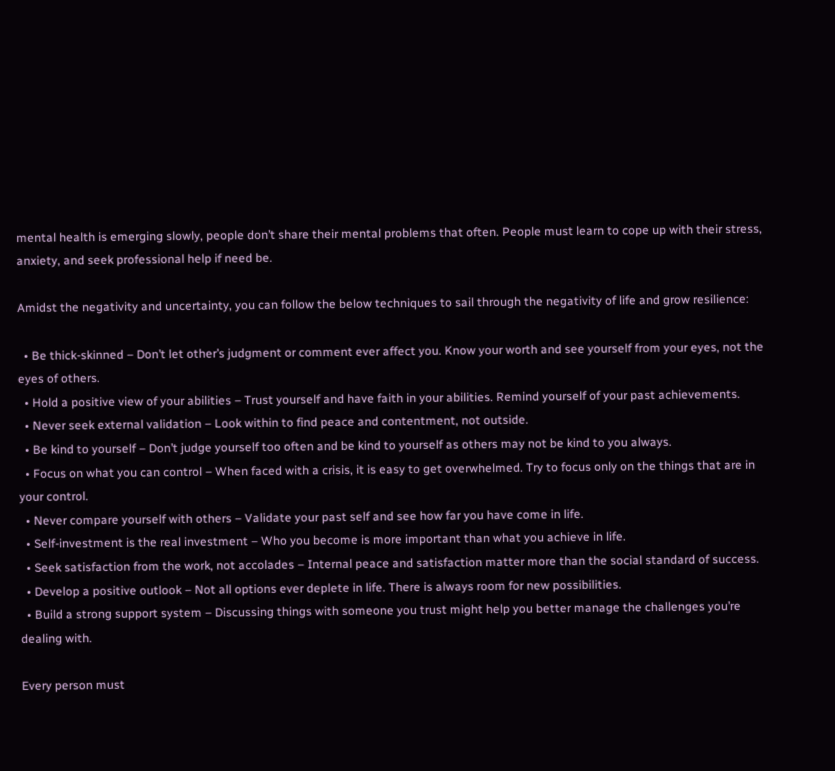mental health is emerging slowly, people don’t share their mental problems that often. People must learn to cope up with their stress, anxiety, and seek professional help if need be.

Amidst the negativity and uncertainty, you can follow the below techniques to sail through the negativity of life and grow resilience:

  • Be thick-skinned – Don’t let other’s judgment or comment ever affect you. Know your worth and see yourself from your eyes, not the eyes of others.
  • Hold a positive view of your abilities – Trust yourself and have faith in your abilities. Remind yourself of your past achievements.
  • Never seek external validation – Look within to find peace and contentment, not outside.
  • Be kind to yourself – Don’t judge yourself too often and be kind to yourself as others may not be kind to you always.
  • Focus on what you can control – When faced with a crisis, it is easy to get overwhelmed. Try to focus only on the things that are in your control.
  • Never compare yourself with others – Validate your past self and see how far you have come in life.
  • Self-investment is the real investment – Who you become is more important than what you achieve in life.
  • Seek satisfaction from the work, not accolades – Internal peace and satisfaction matter more than the social standard of success.
  • Develop a positive outlook – Not all options ever deplete in life. There is always room for new possibilities.
  • Build a strong support system – Discussing things with someone you trust might help you better manage the challenges you’re dealing with.

Every person must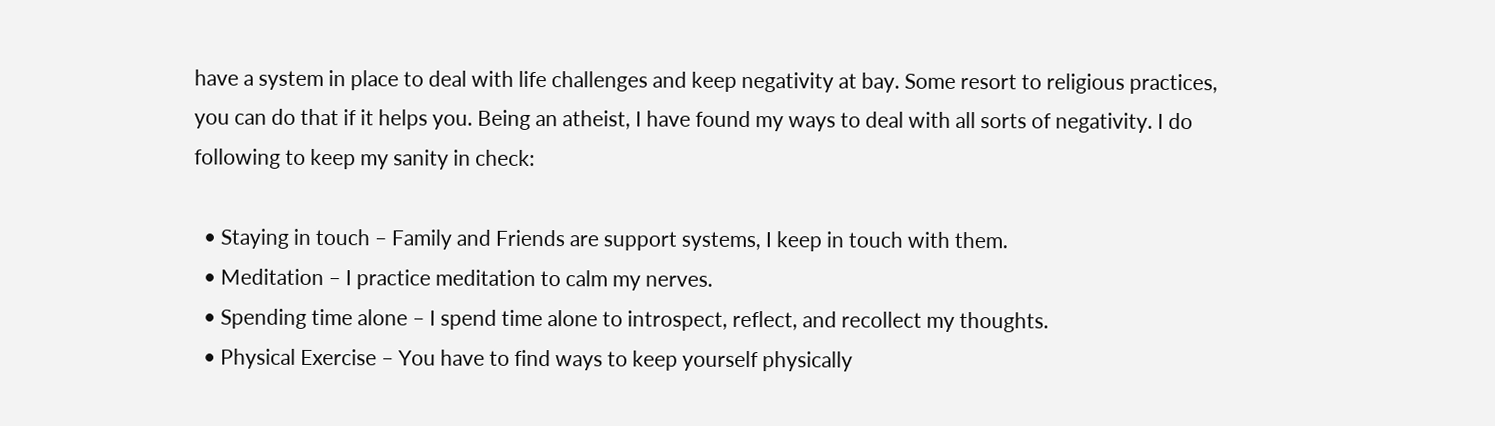have a system in place to deal with life challenges and keep negativity at bay. Some resort to religious practices, you can do that if it helps you. Being an atheist, I have found my ways to deal with all sorts of negativity. I do following to keep my sanity in check:

  • Staying in touch – Family and Friends are support systems, I keep in touch with them.
  • Meditation – I practice meditation to calm my nerves.
  • Spending time alone – I spend time alone to introspect, reflect, and recollect my thoughts.
  • Physical Exercise – You have to find ways to keep yourself physically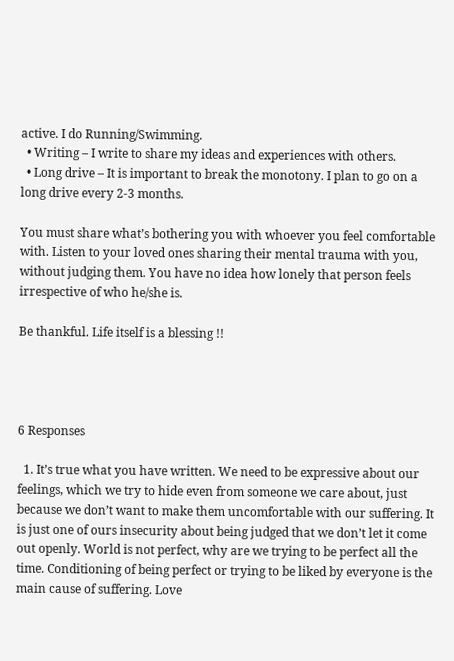active. I do Running/Swimming.
  • Writing – I write to share my ideas and experiences with others.
  • Long drive – It is important to break the monotony. I plan to go on a long drive every 2-3 months.

You must share what’s bothering you with whoever you feel comfortable with. Listen to your loved ones sharing their mental trauma with you, without judging them. You have no idea how lonely that person feels irrespective of who he/she is.

Be thankful. Life itself is a blessing !!




6 Responses

  1. It’s true what you have written. We need to be expressive about our feelings, which we try to hide even from someone we care about, just because we don’t want to make them uncomfortable with our suffering. It is just one of ours insecurity about being judged that we don’t let it come out openly. World is not perfect, why are we trying to be perfect all the time. Conditioning of being perfect or trying to be liked by everyone is the main cause of suffering. Love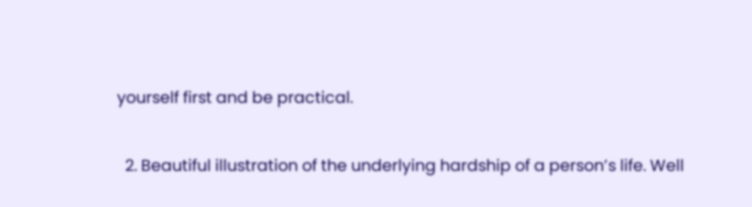yourself first and be practical.

  2. Beautiful illustration of the underlying hardship of a person’s life. Well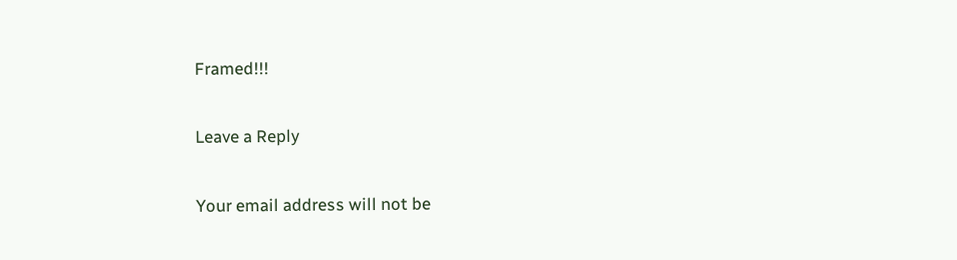Framed!!!

Leave a Reply

Your email address will not be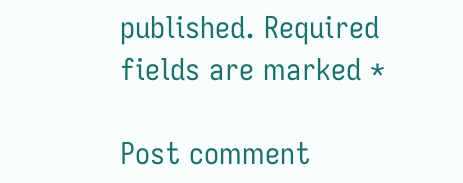published. Required fields are marked *

Post comment